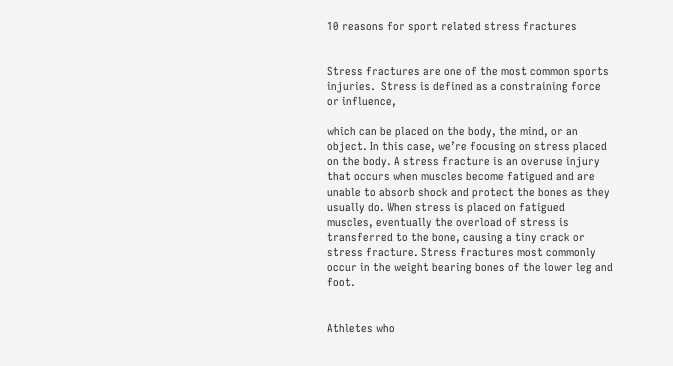10 reasons for sport related stress fractures


Stress fractures are one of the most common sports injuries.  Stress is defined as a constraining force or influence,

which can be placed on the body, the mind, or an object. In this case, we’re focusing on stress placed on the body. A stress fracture is an overuse injury that occurs when muscles become fatigued and are unable to absorb shock and protect the bones as they usually do. When stress is placed on fatigued muscles, eventually the overload of stress is transferred to the bone, causing a tiny crack or stress fracture. Stress fractures most commonly occur in the weight bearing bones of the lower leg and foot.


Athletes who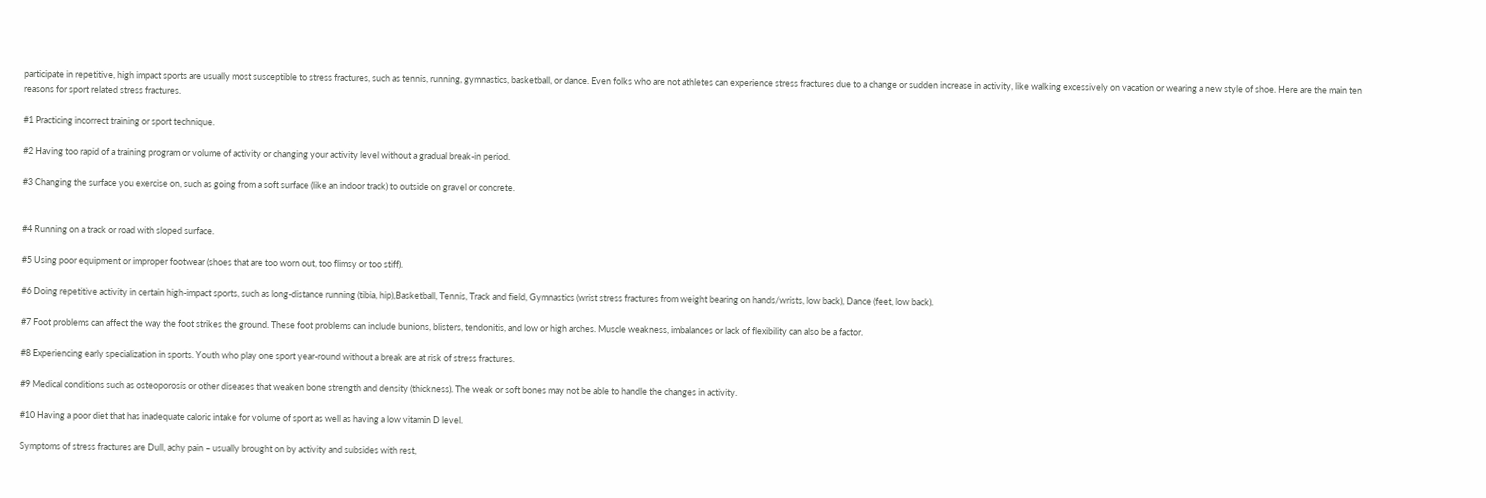participate in repetitive, high impact sports are usually most susceptible to stress fractures, such as tennis, running, gymnastics, basketball, or dance. Even folks who are not athletes can experience stress fractures due to a change or sudden increase in activity, like walking excessively on vacation or wearing a new style of shoe. Here are the main ten reasons for sport related stress fractures.

#1 Practicing incorrect training or sport technique.

#2 Having too rapid of a training program or volume of activity or changing your activity level without a gradual break-in period.

#3 Changing the surface you exercise on, such as going from a soft surface (like an indoor track) to outside on gravel or concrete.


#4 Running on a track or road with sloped surface.

#5 Using poor equipment or improper footwear (shoes that are too worn out, too flimsy or too stiff).

#6 Doing repetitive activity in certain high-impact sports, such as long-distance running (tibia, hip),Basketball, Tennis, Track and field, Gymnastics (wrist stress fractures from weight bearing on hands/wrists, low back), Dance (feet, low back).

#7 Foot problems can affect the way the foot strikes the ground. These foot problems can include bunions, blisters, tendonitis, and low or high arches. Muscle weakness, imbalances or lack of flexibility can also be a factor.

#8 Experiencing early specialization in sports. Youth who play one sport year-round without a break are at risk of stress fractures.

#9 Medical conditions such as osteoporosis or other diseases that weaken bone strength and density (thickness). The weak or soft bones may not be able to handle the changes in activity.

#10 Having a poor diet that has inadequate caloric intake for volume of sport as well as having a low vitamin D level.

Symptoms of stress fractures are Dull, achy pain – usually brought on by activity and subsides with rest,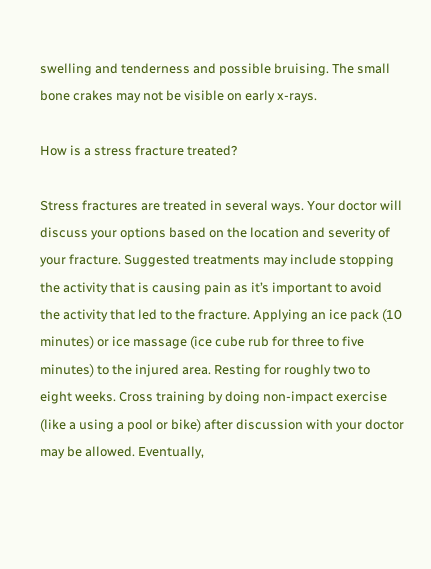swelling and tenderness and possible bruising. The small bone crakes may not be visible on early x-rays.

How is a stress fracture treated?

Stress fractures are treated in several ways. Your doctor will discuss your options based on the location and severity of your fracture. Suggested treatments may include stopping the activity that is causing pain as it’s important to avoid the activity that led to the fracture. Applying an ice pack (10 minutes) or ice massage (ice cube rub for three to five minutes) to the injured area. Resting for roughly two to eight weeks. Cross training by doing non-impact exercise (like a using a pool or bike) after discussion with your doctor may be allowed. Eventually,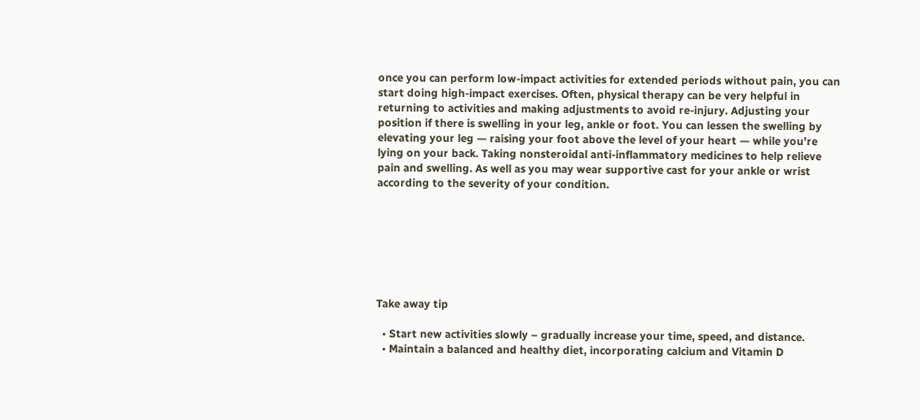once you can perform low-impact activities for extended periods without pain, you can start doing high-impact exercises. Often, physical therapy can be very helpful in returning to activities and making adjustments to avoid re-injury. Adjusting your position if there is swelling in your leg, ankle or foot. You can lessen the swelling by elevating your leg — raising your foot above the level of your heart — while you’re lying on your back. Taking nonsteroidal anti-inflammatory medicines to help relieve pain and swelling. As well as you may wear supportive cast for your ankle or wrist according to the severity of your condition.







Take away tip

  • Start new activities slowly – gradually increase your time, speed, and distance.
  • Maintain a balanced and healthy diet, incorporating calcium and Vitamin D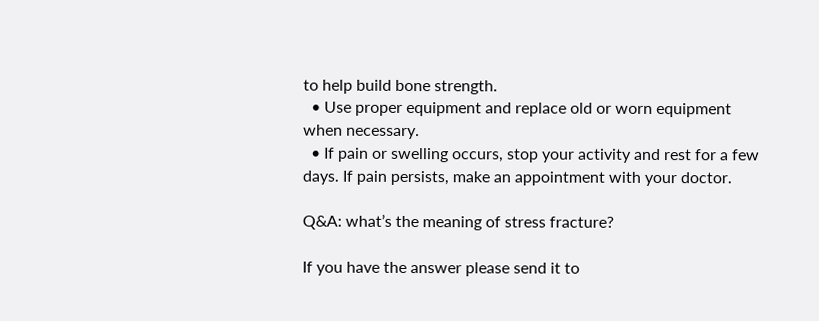to help build bone strength.
  • Use proper equipment and replace old or worn equipment when necessary.
  • If pain or swelling occurs, stop your activity and rest for a few days. If pain persists, make an appointment with your doctor.

Q&A: what’s the meaning of stress fracture?

If you have the answer please send it to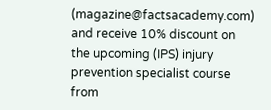(magazine@factsacademy.com) and receive 10% discount on the upcoming (IPS) injury prevention specialist course from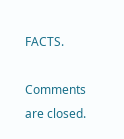FACTS.

Comments are closed.